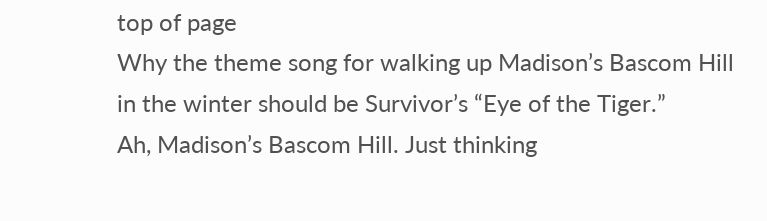top of page
Why the theme song for walking up Madison’s Bascom Hill in the winter should be Survivor’s “Eye of the Tiger.”
Ah, Madison’s Bascom Hill. Just thinking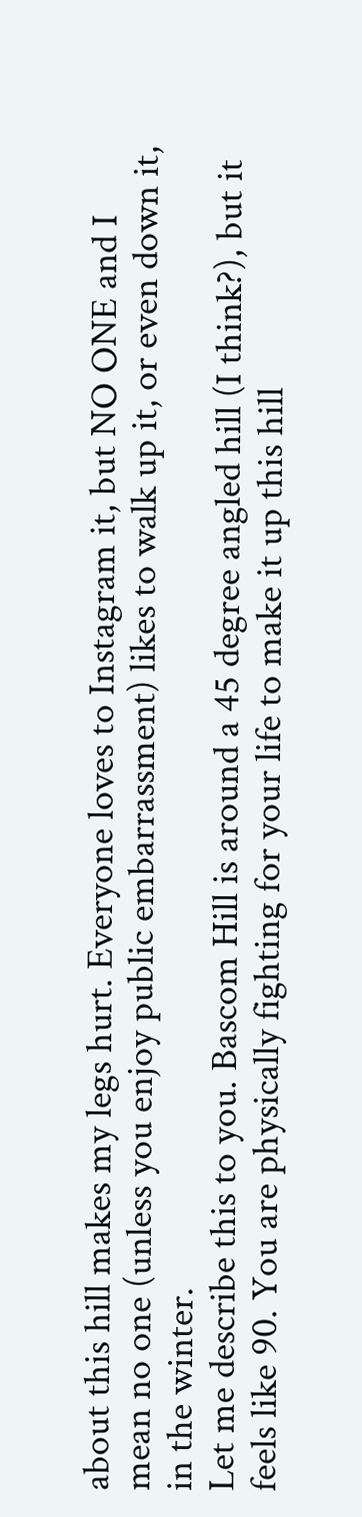about this hill makes my legs hurt. Everyone loves to Instagram it, but NO ONE and I mean no one (unless you enjoy public embarrassment) likes to walk up it, or even down it, in the winter.
Let me describe this to you. Bascom Hill is around a 45 degree angled hill (I think?), but it feels like 90. You are physically fighting for your life to make it up this hill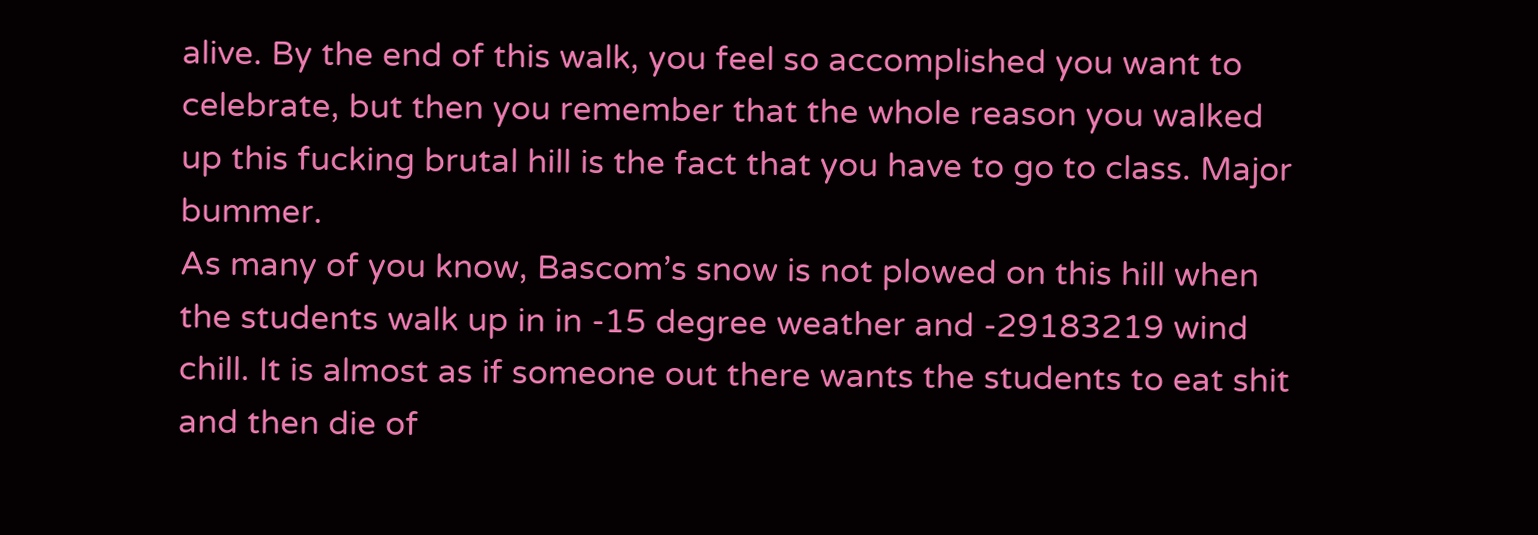alive. By the end of this walk, you feel so accomplished you want to celebrate, but then you remember that the whole reason you walked up this fucking brutal hill is the fact that you have to go to class. Major bummer.
As many of you know, Bascom’s snow is not plowed on this hill when the students walk up in in -15 degree weather and -29183219 wind chill. It is almost as if someone out there wants the students to eat shit and then die of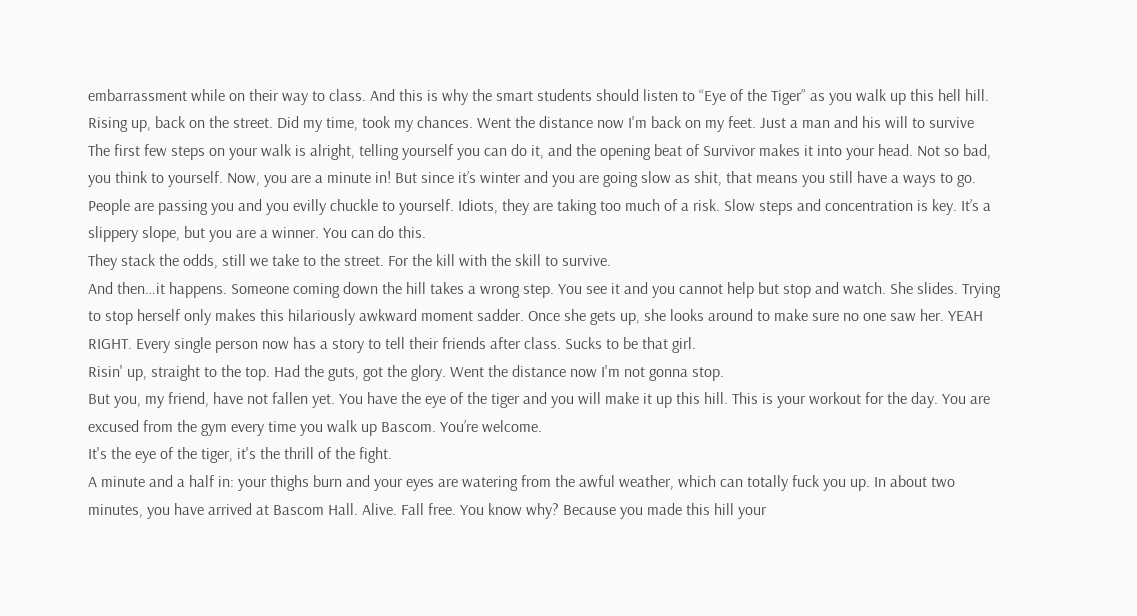embarrassment while on their way to class. And this is why the smart students should listen to “Eye of the Tiger” as you walk up this hell hill.
Rising up, back on the street. Did my time, took my chances. Went the distance now I'm back on my feet. Just a man and his will to survive
The first few steps on your walk is alright, telling yourself you can do it, and the opening beat of Survivor makes it into your head. Not so bad, you think to yourself. Now, you are a minute in! But since it’s winter and you are going slow as shit, that means you still have a ways to go. People are passing you and you evilly chuckle to yourself. Idiots, they are taking too much of a risk. Slow steps and concentration is key. It’s a slippery slope, but you are a winner. You can do this.
They stack the odds, still we take to the street. For the kill with the skill to survive.
And then…it happens. Someone coming down the hill takes a wrong step. You see it and you cannot help but stop and watch. She slides. Trying to stop herself only makes this hilariously awkward moment sadder. Once she gets up, she looks around to make sure no one saw her. YEAH RIGHT. Every single person now has a story to tell their friends after class. Sucks to be that girl.
Risin' up, straight to the top. Had the guts, got the glory. Went the distance now I'm not gonna stop.
But you, my friend, have not fallen yet. You have the eye of the tiger and you will make it up this hill. This is your workout for the day. You are excused from the gym every time you walk up Bascom. You’re welcome.
It's the eye of the tiger, it's the thrill of the fight.
A minute and a half in: your thighs burn and your eyes are watering from the awful weather, which can totally fuck you up. In about two minutes, you have arrived at Bascom Hall. Alive. Fall free. You know why? Because you made this hill your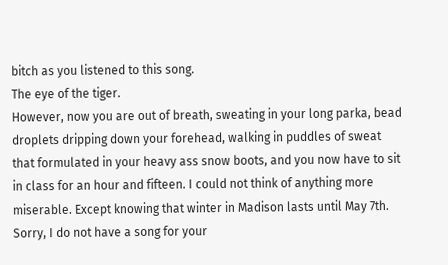bitch as you listened to this song.
The eye of the tiger.
However, now you are out of breath, sweating in your long parka, bead droplets dripping down your forehead, walking in puddles of sweat that formulated in your heavy ass snow boots, and you now have to sit in class for an hour and fifteen. I could not think of anything more miserable. Except knowing that winter in Madison lasts until May 7th.
Sorry, I do not have a song for your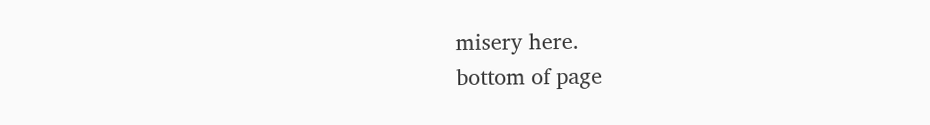misery here.
bottom of page